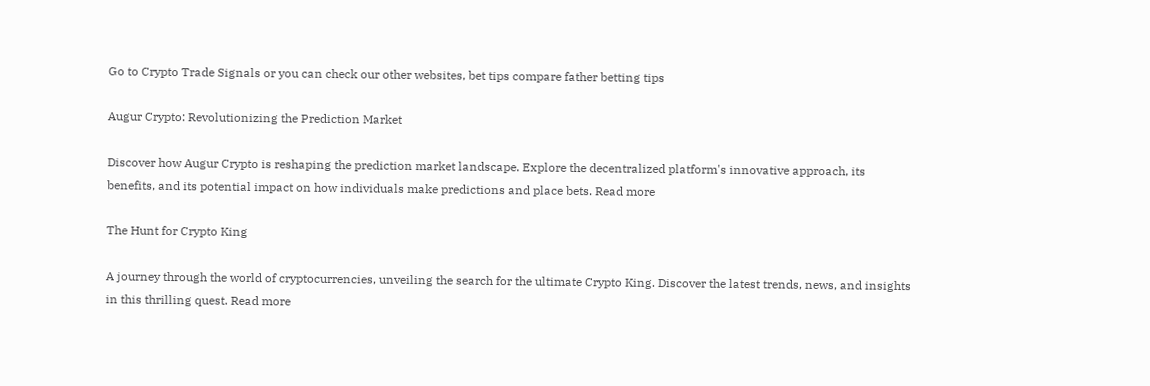Go to Crypto Trade Signals or you can check our other websites, bet tips compare father betting tips

Augur Crypto: Revolutionizing the Prediction Market

Discover how Augur Crypto is reshaping the prediction market landscape. Explore the decentralized platform's innovative approach, its benefits, and its potential impact on how individuals make predictions and place bets. Read more

The Hunt for Crypto King

A journey through the world of cryptocurrencies, unveiling the search for the ultimate Crypto King. Discover the latest trends, news, and insights in this thrilling quest. Read more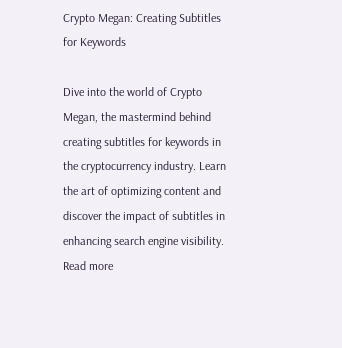Crypto Megan: Creating Subtitles for Keywords

Dive into the world of Crypto Megan, the mastermind behind creating subtitles for keywords in the cryptocurrency industry. Learn the art of optimizing content and discover the impact of subtitles in enhancing search engine visibility. Read more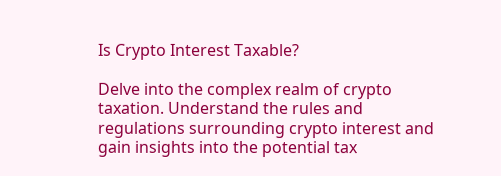Is Crypto Interest Taxable?

Delve into the complex realm of crypto taxation. Understand the rules and regulations surrounding crypto interest and gain insights into the potential tax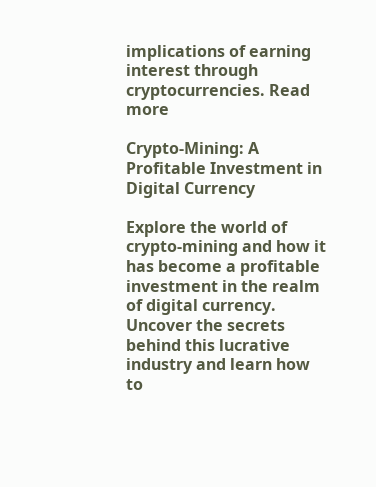implications of earning interest through cryptocurrencies. Read more

Crypto-Mining: A Profitable Investment in Digital Currency

Explore the world of crypto-mining and how it has become a profitable investment in the realm of digital currency. Uncover the secrets behind this lucrative industry and learn how to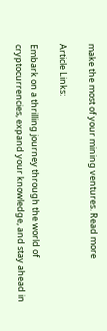make the most of your mining ventures. Read more

Article Links:

Embark on a thrilling journey through the world of cryptocurrencies, expand your knowledge, and stay ahead in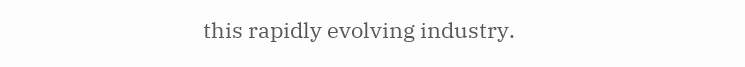this rapidly evolving industry.